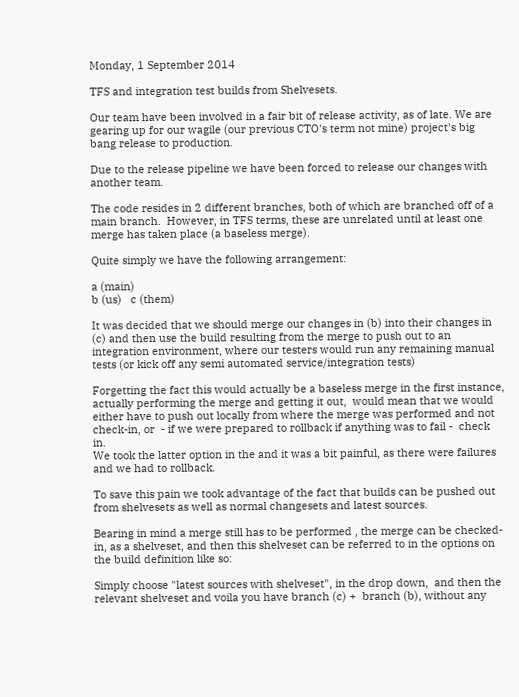Monday, 1 September 2014

TFS and integration test builds from Shelvesets.

Our team have been involved in a fair bit of release activity, as of late. We are gearing up for our wagile (our previous CTO's term not mine) project's big bang release to production.

Due to the release pipeline we have been forced to release our changes with another team.

The code resides in 2 different branches, both of which are branched off of a main branch.  However, in TFS terms, these are unrelated until at least one merge has taken place (a baseless merge).

Quite simply we have the following arrangement:

a (main)
b (us)   c (them)

It was decided that we should merge our changes in (b) into their changes in (c) and then use the build resulting from the merge to push out to an integration environment, where our testers would run any remaining manual tests (or kick off any semi automated service/integration tests)

Forgetting the fact this would actually be a baseless merge in the first instance, actually performing the merge and getting it out,  would mean that we would either have to push out locally from where the merge was performed and not check-in, or  - if we were prepared to rollback if anything was to fail -  check in.
We took the latter option in the and it was a bit painful, as there were failures and we had to rollback.

To save this pain we took advantage of the fact that builds can be pushed out from shelvesets as well as normal changesets and latest sources.

Bearing in mind a merge still has to be performed , the merge can be checked-in, as a shelveset, and then this shelveset can be referred to in the options on the build definition like so:

Simply choose "latest sources with shelveset", in the drop down,  and then the relevant shelveset and voila you have branch (c) +  branch (b), without any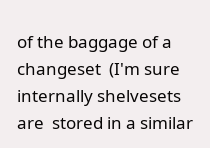of the baggage of a changeset  (I'm sure internally shelvesets are  stored in a similar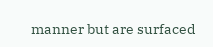manner but are surfaced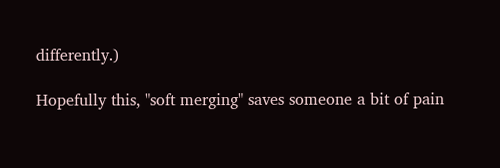differently.)

Hopefully this, "soft merging" saves someone a bit of pain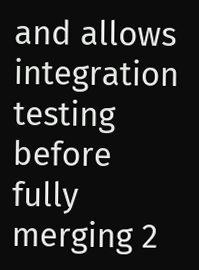and allows integration testing before fully merging 2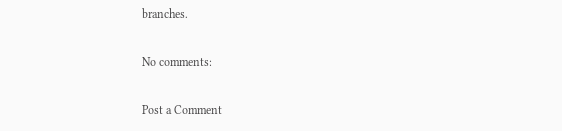branches.

No comments:

Post a Comment